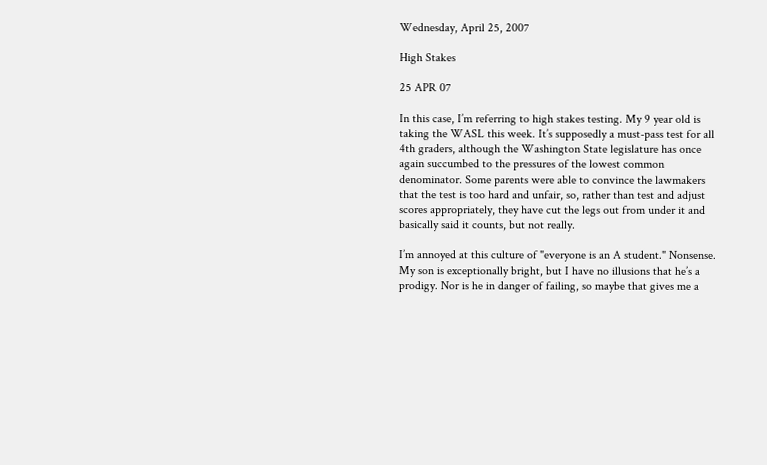Wednesday, April 25, 2007

High Stakes

25 APR 07

In this case, I’m referring to high stakes testing. My 9 year old is taking the WASL this week. It’s supposedly a must-pass test for all 4th graders, although the Washington State legislature has once again succumbed to the pressures of the lowest common denominator. Some parents were able to convince the lawmakers that the test is too hard and unfair, so, rather than test and adjust scores appropriately, they have cut the legs out from under it and basically said it counts, but not really.

I’m annoyed at this culture of "everyone is an A student." Nonsense. My son is exceptionally bright, but I have no illusions that he’s a prodigy. Nor is he in danger of failing, so maybe that gives me a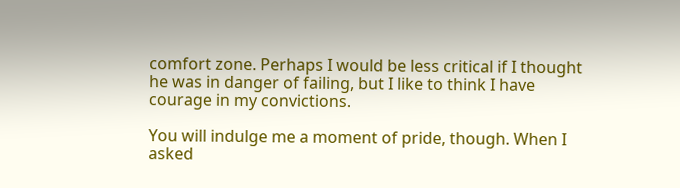comfort zone. Perhaps I would be less critical if I thought he was in danger of failing, but I like to think I have courage in my convictions.

You will indulge me a moment of pride, though. When I asked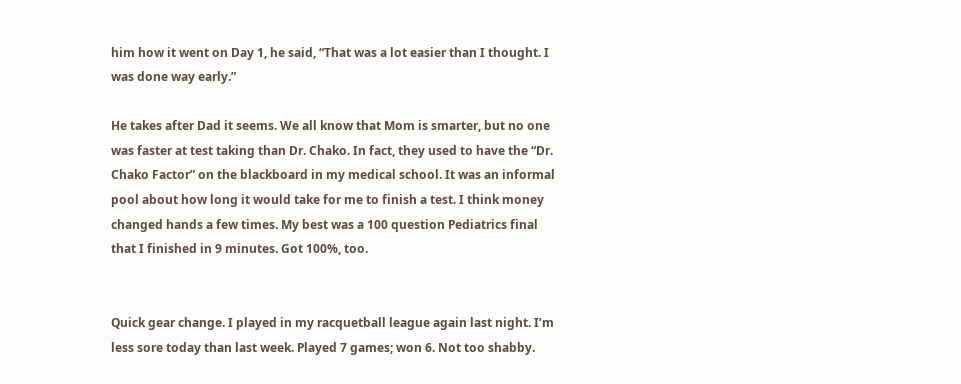him how it went on Day 1, he said, “That was a lot easier than I thought. I was done way early.”

He takes after Dad it seems. We all know that Mom is smarter, but no one was faster at test taking than Dr. Chako. In fact, they used to have the “Dr. Chako Factor” on the blackboard in my medical school. It was an informal pool about how long it would take for me to finish a test. I think money changed hands a few times. My best was a 100 question Pediatrics final that I finished in 9 minutes. Got 100%, too.


Quick gear change. I played in my racquetball league again last night. I’m less sore today than last week. Played 7 games; won 6. Not too shabby.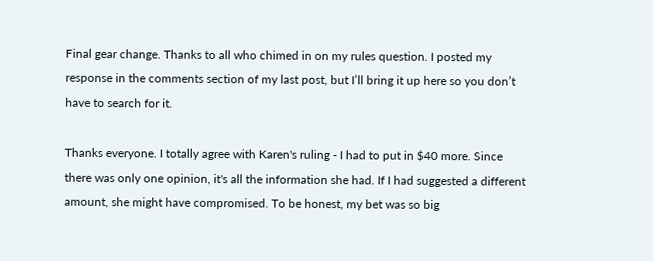Final gear change. Thanks to all who chimed in on my rules question. I posted my response in the comments section of my last post, but I’ll bring it up here so you don’t have to search for it.

Thanks everyone. I totally agree with Karen's ruling - I had to put in $40 more. Since there was only one opinion, it's all the information she had. If I had suggested a different amount, she might have compromised. To be honest, my bet was so big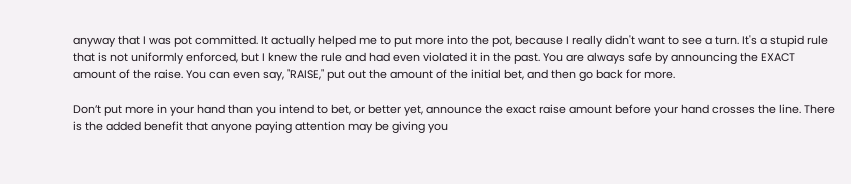anyway that I was pot committed. It actually helped me to put more into the pot, because I really didn't want to see a turn. It's a stupid rule that is not uniformly enforced, but I knew the rule and had even violated it in the past. You are always safe by announcing the EXACT amount of the raise. You can even say, "RAISE," put out the amount of the initial bet, and then go back for more.

Don’t put more in your hand than you intend to bet, or better yet, announce the exact raise amount before your hand crosses the line. There is the added benefit that anyone paying attention may be giving you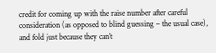credit for coming up with the raise number after careful consideration (as opposed to blind guessing – the usual case), and fold just because they can’t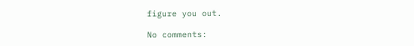figure you out.

No comments: